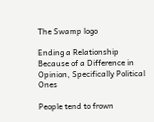The Swamp logo

Ending a Relationship Because of a Difference in Opinion, Specifically Political Ones

People tend to frown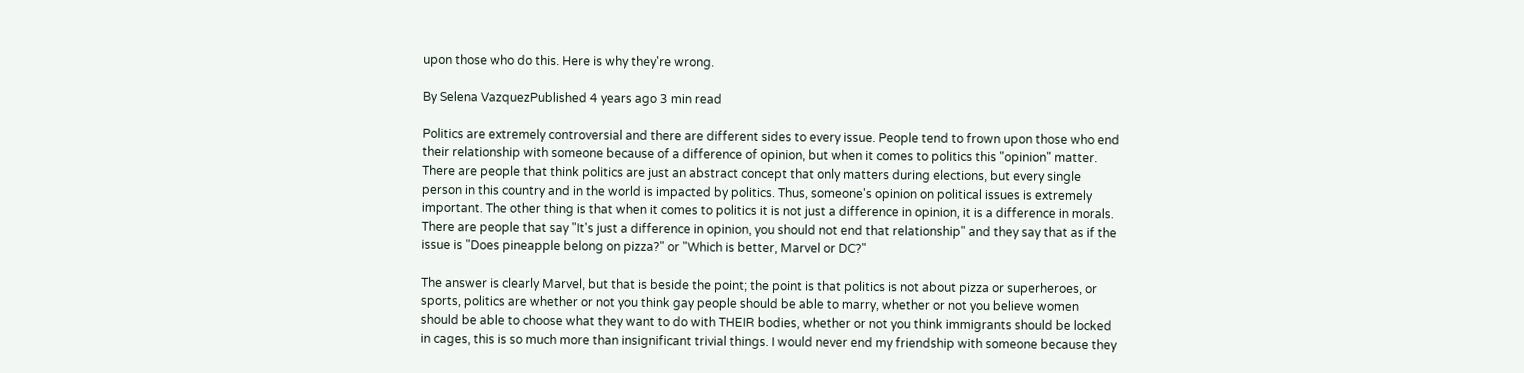upon those who do this. Here is why they're wrong.

By Selena VazquezPublished 4 years ago 3 min read

Politics are extremely controversial and there are different sides to every issue. People tend to frown upon those who end their relationship with someone because of a difference of opinion, but when it comes to politics this "opinion" matter. There are people that think politics are just an abstract concept that only matters during elections, but every single person in this country and in the world is impacted by politics. Thus, someone's opinion on political issues is extremely important. The other thing is that when it comes to politics it is not just a difference in opinion, it is a difference in morals. There are people that say "It's just a difference in opinion, you should not end that relationship" and they say that as if the issue is "Does pineapple belong on pizza?" or "Which is better, Marvel or DC?"

The answer is clearly Marvel, but that is beside the point; the point is that politics is not about pizza or superheroes, or sports, politics are whether or not you think gay people should be able to marry, whether or not you believe women should be able to choose what they want to do with THEIR bodies, whether or not you think immigrants should be locked in cages, this is so much more than insignificant trivial things. I would never end my friendship with someone because they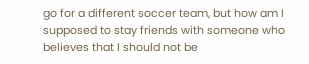go for a different soccer team, but how am I supposed to stay friends with someone who believes that I should not be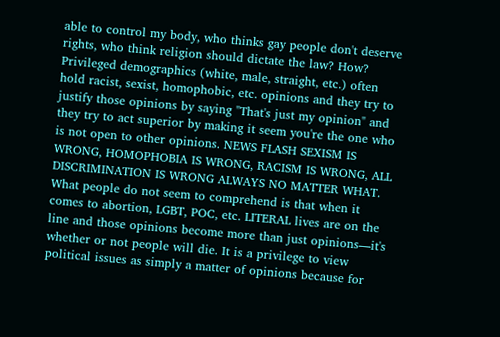able to control my body, who thinks gay people don't deserve rights, who think religion should dictate the law? How? Privileged demographics (white, male, straight, etc.) often hold racist, sexist, homophobic, etc. opinions and they try to justify those opinions by saying "That's just my opinion" and they try to act superior by making it seem you're the one who is not open to other opinions. NEWS FLASH SEXISM IS WRONG, HOMOPHOBIA IS WRONG, RACISM IS WRONG, ALL DISCRIMINATION IS WRONG ALWAYS NO MATTER WHAT. What people do not seem to comprehend is that when it comes to abortion, LGBT, POC, etc. LITERAL lives are on the line and those opinions become more than just opinions—it's whether or not people will die. It is a privilege to view political issues as simply a matter of opinions because for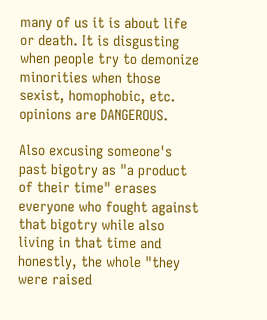many of us it is about life or death. It is disgusting when people try to demonize minorities when those sexist, homophobic, etc. opinions are DANGEROUS.

Also excusing someone's past bigotry as "a product of their time" erases everyone who fought against that bigotry while also living in that time and honestly, the whole "they were raised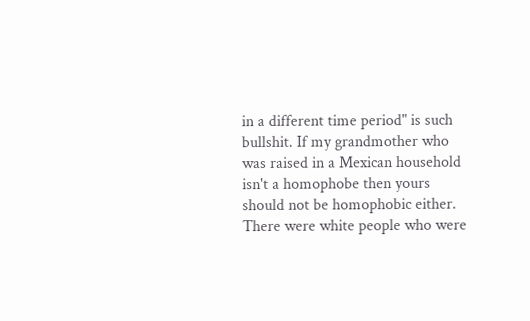in a different time period" is such bullshit. If my grandmother who was raised in a Mexican household isn't a homophobe then yours should not be homophobic either. There were white people who were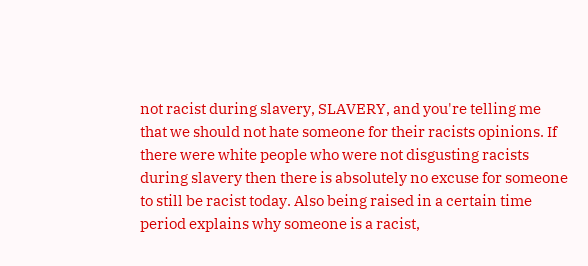not racist during slavery, SLAVERY, and you're telling me that we should not hate someone for their racists opinions. If there were white people who were not disgusting racists during slavery then there is absolutely no excuse for someone to still be racist today. Also being raised in a certain time period explains why someone is a racist,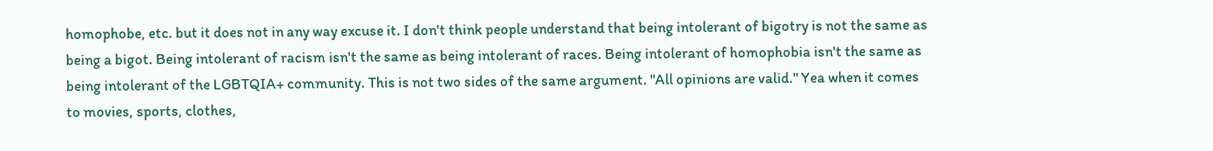homophobe, etc. but it does not in any way excuse it. I don't think people understand that being intolerant of bigotry is not the same as being a bigot. Being intolerant of racism isn't the same as being intolerant of races. Being intolerant of homophobia isn't the same as being intolerant of the LGBTQIA+ community. This is not two sides of the same argument. "All opinions are valid." Yea when it comes to movies, sports, clothes,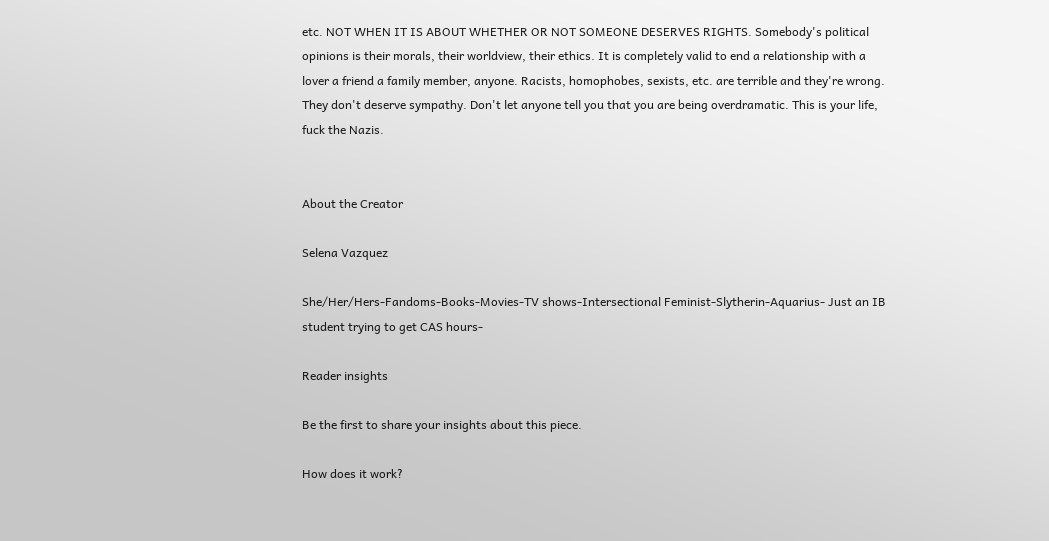etc. NOT WHEN IT IS ABOUT WHETHER OR NOT SOMEONE DESERVES RIGHTS. Somebody's political opinions is their morals, their worldview, their ethics. It is completely valid to end a relationship with a lover a friend a family member, anyone. Racists, homophobes, sexists, etc. are terrible and they're wrong. They don't deserve sympathy. Don't let anyone tell you that you are being overdramatic. This is your life, fuck the Nazis.


About the Creator

Selena Vazquez

She/Her/Hers-Fandoms-Books-Movies-TV shows-Intersectional Feminist-Slytherin-Aquarius- Just an IB student trying to get CAS hours-

Reader insights

Be the first to share your insights about this piece.

How does it work?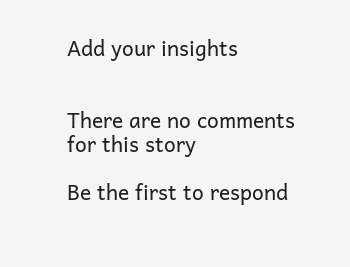Add your insights


There are no comments for this story

Be the first to respond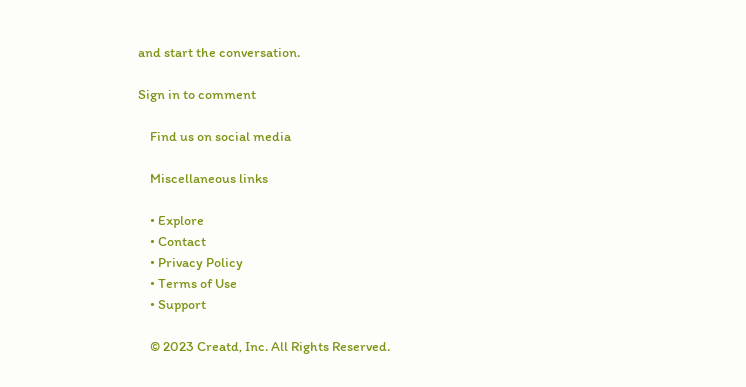and start the conversation.

Sign in to comment

    Find us on social media

    Miscellaneous links

    • Explore
    • Contact
    • Privacy Policy
    • Terms of Use
    • Support

    © 2023 Creatd, Inc. All Rights Reserved.